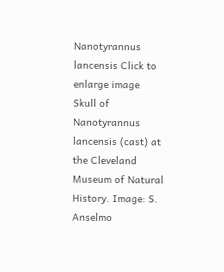Nanotyrannus lancensis Click to enlarge image
Skull of Nanotyrannus lancensis (cast) at the Cleveland Museum of Natural History. Image: S. Anselmo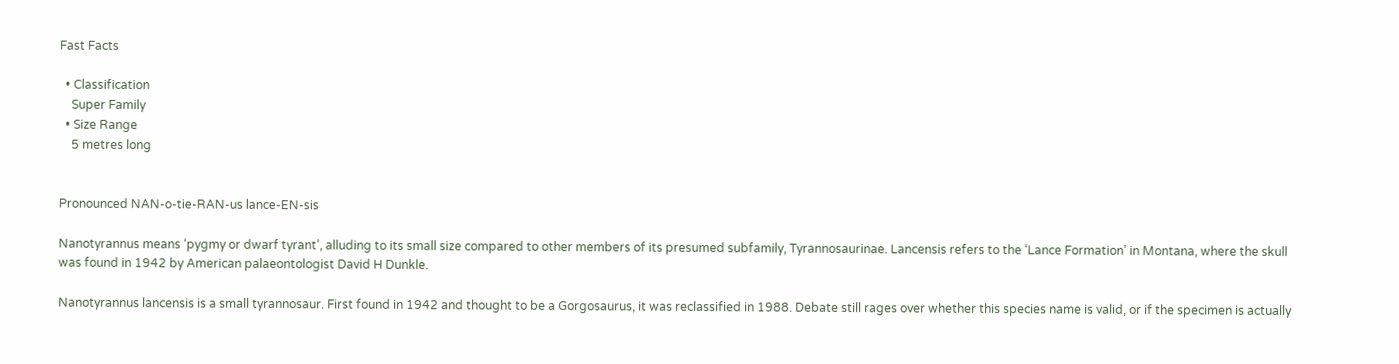Fast Facts

  • Classification
    Super Family
  • Size Range
    5 metres long


Pronounced NAN-o-tie-RAN-us lance-EN-sis

Nanotyrannus means ‘pygmy or dwarf tyrant’, alluding to its small size compared to other members of its presumed subfamily, Tyrannosaurinae. Lancensis refers to the ‘Lance Formation’ in Montana, where the skull was found in 1942 by American palaeontologist David H Dunkle.

Nanotyrannus lancensis is a small tyrannosaur. First found in 1942 and thought to be a Gorgosaurus, it was reclassified in 1988. Debate still rages over whether this species name is valid, or if the specimen is actually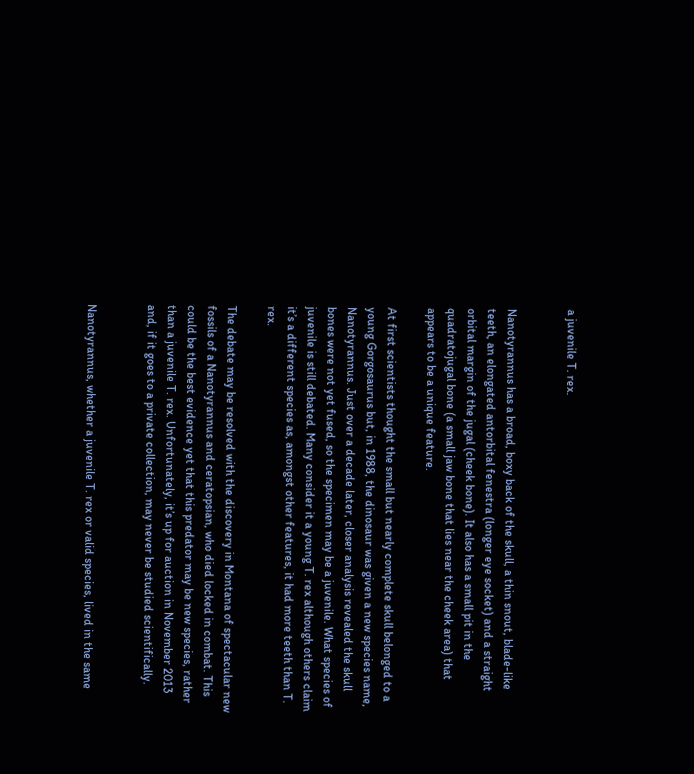a juvenile T. rex.


Nanotyrannus has a broad, boxy back of the skull, a thin snout, blade-like teeth, an elongated antorbital fenestra (longer eye socket) and a straight orbital margin of the jugal (cheek bone). It also has a small pit in the quadratojugal bone (a small jaw bone that lies near the cheek area) that appears to be a unique feature.

At first scientists thought the small but nearly complete skull belonged to a young Gorgosaurus but, in 1988, the dinosaur was given a new species name, Nanotyrannus. Just over a decade later, closer analysis revealed the skull bones were not yet fused, so the specimen may be a juvenile. What species of juvenile is still debated. Many consider it a young T. rex although others claim it’s a different species as, amongst other features, it had more teeth than T. rex.

The debate may be resolved with the discovery in Montana of spectacular new fossils of a Nanotyrannus and ceratopsian, who died locked in combat. This could be the best evidence yet that this predator may be new species, rather than a juvenile T. rex. Unfortunately, it’s up for auction in November 2013 and, if it goes to a private collection, may never be studied scientifically.


Nanotyrannus, whether a juvenile T. rex or valid species, lived in the same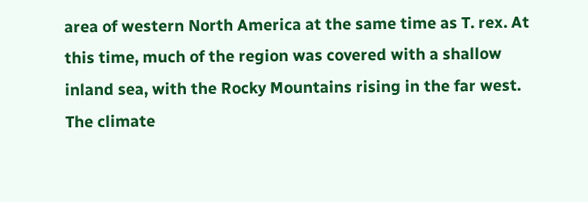area of western North America at the same time as T. rex. At this time, much of the region was covered with a shallow inland sea, with the Rocky Mountains rising in the far west. The climate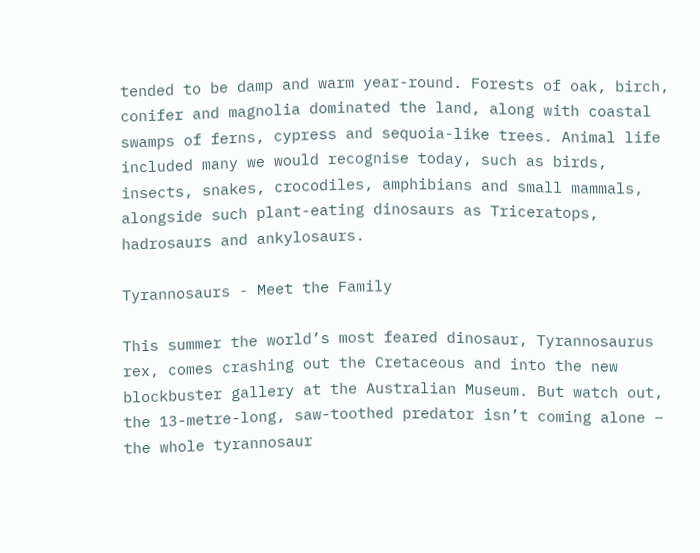tended to be damp and warm year-round. Forests of oak, birch, conifer and magnolia dominated the land, along with coastal swamps of ferns, cypress and sequoia-like trees. Animal life included many we would recognise today, such as birds, insects, snakes, crocodiles, amphibians and small mammals, alongside such plant-eating dinosaurs as Triceratops, hadrosaurs and ankylosaurs.

Tyrannosaurs - Meet the Family

This summer the world’s most feared dinosaur, Tyrannosaurus rex, comes crashing out the Cretaceous and into the new blockbuster gallery at the Australian Museum. But watch out, the 13-metre-long, saw-toothed predator isn’t coming alone – the whole tyrannosaur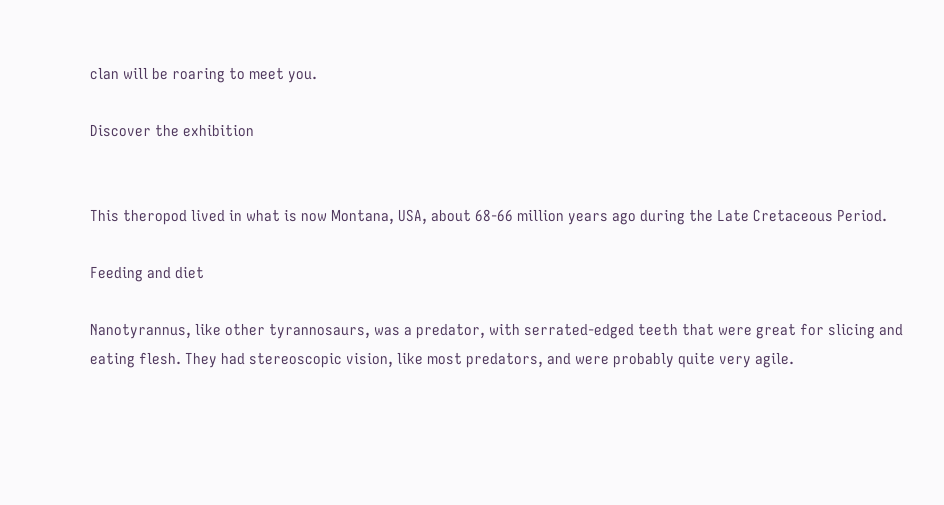clan will be roaring to meet you.

Discover the exhibition


This theropod lived in what is now Montana, USA, about 68-66 million years ago during the Late Cretaceous Period.

Feeding and diet

Nanotyrannus, like other tyrannosaurs, was a predator, with serrated-edged teeth that were great for slicing and eating flesh. They had stereoscopic vision, like most predators, and were probably quite very agile.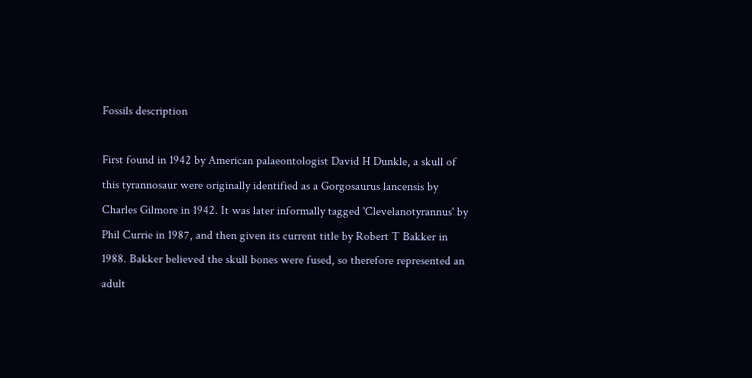Fossils description

First found in 1942 by American palaeontologist David H Dunkle, a skull of this tyrannosaur were originally identified as a Gorgosaurus lancensis by Charles Gilmore in 1942. It was later informally tagged 'Clevelanotyrannus' by Phil Currie in 1987, and then given its current title by Robert T Bakker in 1988. Bakker believed the skull bones were fused, so therefore represented an adult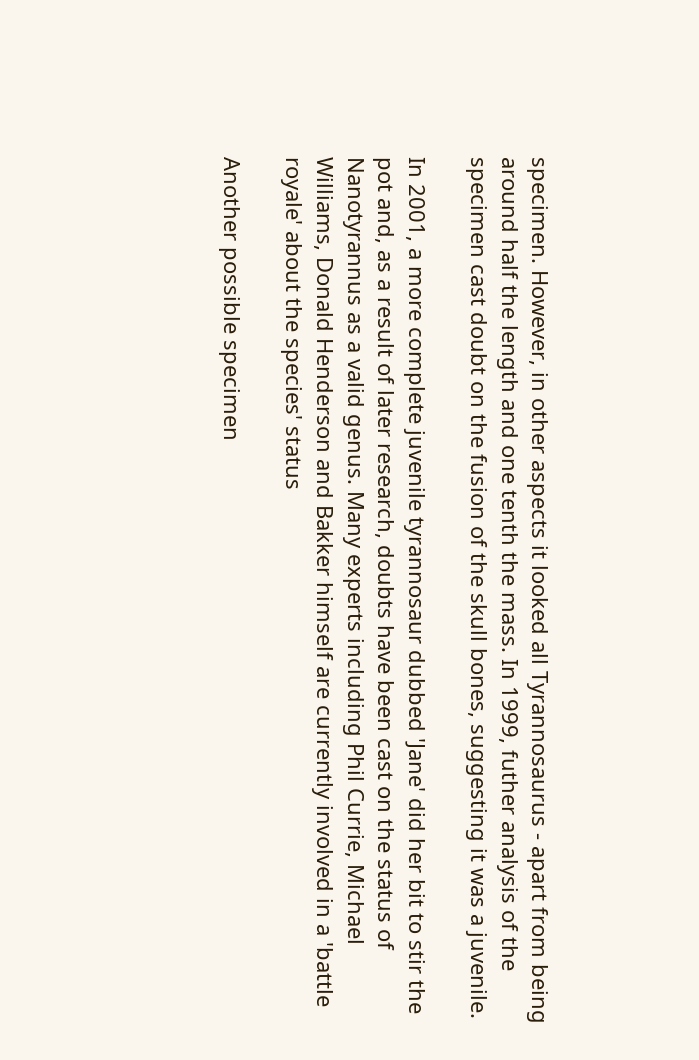specimen. However, in other aspects it looked all Tyrannosaurus - apart from being around half the length and one tenth the mass. In 1999, futher analysis of the specimen cast doubt on the fusion of the skull bones, suggesting it was a juvenile.

In 2001, a more complete juvenile tyrannosaur dubbed 'Jane' did her bit to stir the pot and, as a result of later research, doubts have been cast on the status of Nanotyrannus as a valid genus. Many experts including Phil Currie, Michael Williams, Donald Henderson and Bakker himself are currently involved in a 'battle royale' about the species' status

Another possible specimen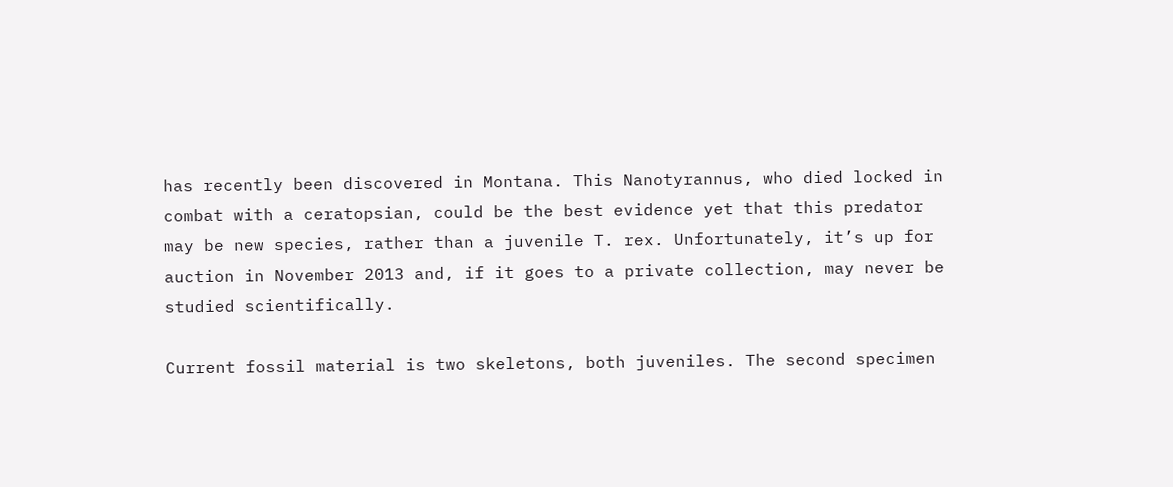has recently been discovered in Montana. This Nanotyrannus, who died locked in combat with a ceratopsian, could be the best evidence yet that this predator may be new species, rather than a juvenile T. rex. Unfortunately, it’s up for auction in November 2013 and, if it goes to a private collection, may never be studied scientifically.

Current fossil material is two skeletons, both juveniles. The second specimen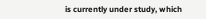is currently under study, which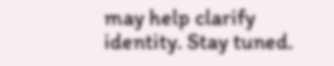may help clarify identity. Stay tuned.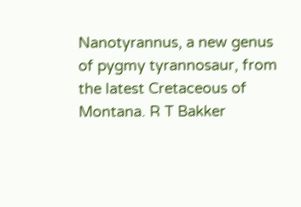Nanotyrannus, a new genus of pygmy tyrannosaur, from the latest Cretaceous of Montana. R T Bakker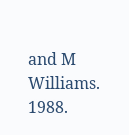and M Williams. 1988.